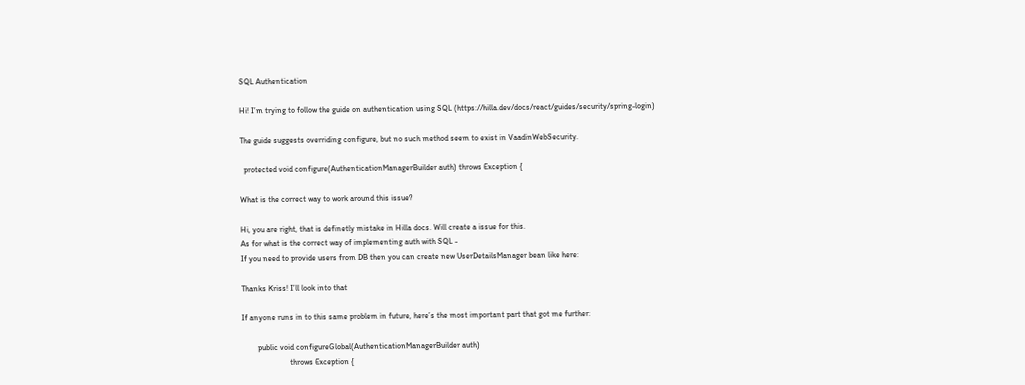SQL Authentication

Hi! I’m trying to follow the guide on authentication using SQL (https://hilla.dev/docs/react/guides/security/spring-login)

The guide suggests overriding configure, but no such method seem to exist in VaadinWebSecurity.

  protected void configure(AuthenticationManagerBuilder auth) throws Exception {

What is the correct way to work around this issue?

Hi, you are right, that is definetly mistake in Hilla docs. Will create a issue for this.
As for what is the correct way of implementing auth with SQL -
If you need to provide users from DB then you can create new UserDetailsManager bean like here:

Thanks Kriss! I’ll look into that

If anyone runs in to this same problem in future, here’s the most important part that got me further:

        public void configureGlobal(AuthenticationManagerBuilder auth)
                        throws Exception {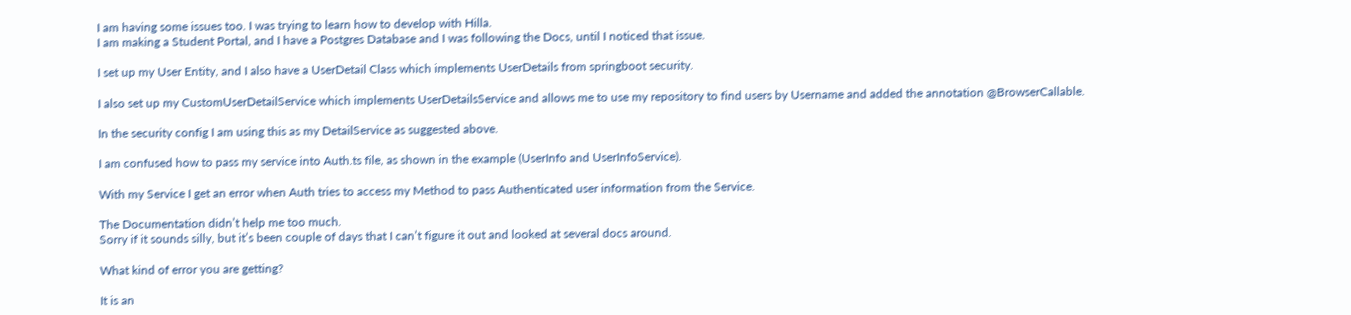I am having some issues too. I was trying to learn how to develop with Hilla.
I am making a Student Portal, and I have a Postgres Database and I was following the Docs, until I noticed that issue.

I set up my User Entity, and I also have a UserDetail Class which implements UserDetails from springboot security.

I also set up my CustomUserDetailService which implements UserDetailsService and allows me to use my repository to find users by Username and added the annotation @BrowserCallable.

In the security config I am using this as my DetailService as suggested above.

I am confused how to pass my service into Auth.ts file, as shown in the example (UserInfo and UserInfoService).

With my Service I get an error when Auth tries to access my Method to pass Authenticated user information from the Service.

The Documentation didn’t help me too much.
Sorry if it sounds silly, but it’s been couple of days that I can’t figure it out and looked at several docs around.

What kind of error you are getting?

It is an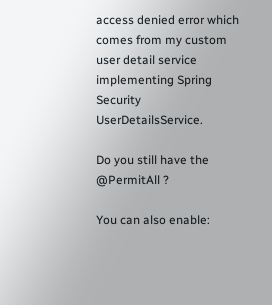access denied error which comes from my custom user detail service implementing Spring Security UserDetailsService.

Do you still have the @PermitAll ?

You can also enable: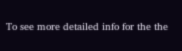To see more detailed info for the the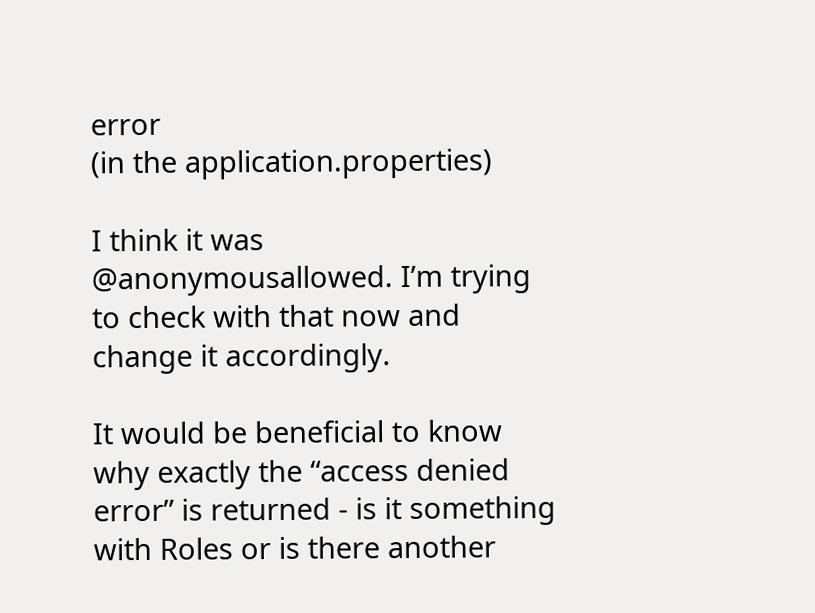error
(in the application.properties)

I think it was @anonymousallowed. I’m trying to check with that now and change it accordingly.

It would be beneficial to know why exactly the “access denied error” is returned - is it something with Roles or is there another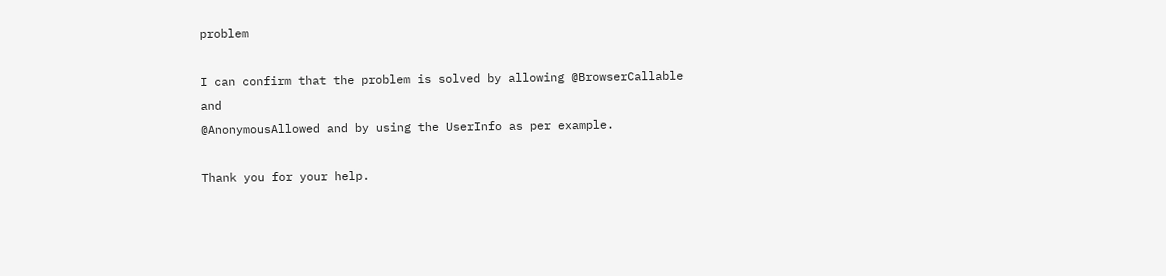problem

I can confirm that the problem is solved by allowing @BrowserCallable and
@AnonymousAllowed and by using the UserInfo as per example.

Thank you for your help.